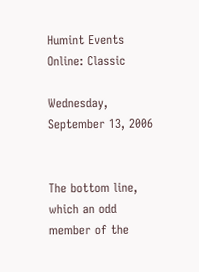Humint Events Online: Classic

Wednesday, September 13, 2006


The bottom line, which an odd member of the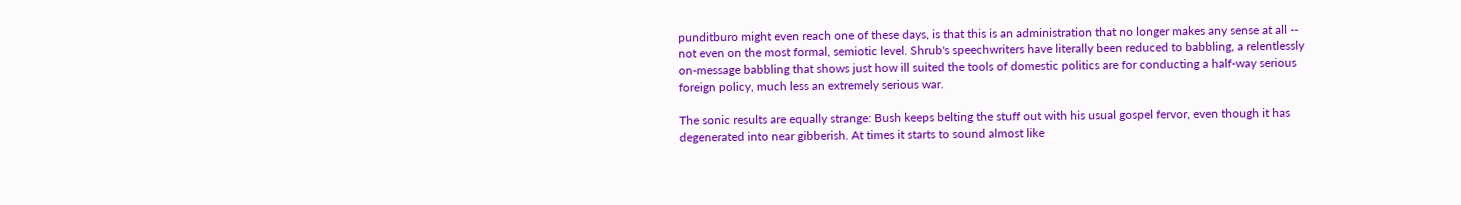punditburo might even reach one of these days, is that this is an administration that no longer makes any sense at all -- not even on the most formal, semiotic level. Shrub's speechwriters have literally been reduced to babbling, a relentlessly on-message babbling that shows just how ill suited the tools of domestic politics are for conducting a half-way serious foreign policy, much less an extremely serious war.

The sonic results are equally strange: Bush keeps belting the stuff out with his usual gospel fervor, even though it has degenerated into near gibberish. At times it starts to sound almost like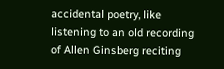accidental poetry, like listening to an old recording of Allen Ginsberg reciting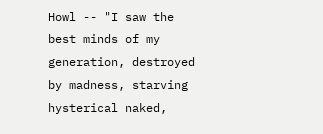Howl -- "I saw the best minds of my generation, destroyed by madness, starving hysterical naked,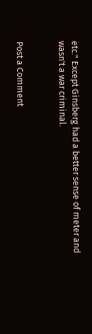etc." Except Ginsberg had a better sense of meter and wasn't a war criminal.


Post a Comment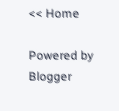<< Home

Powered by Blogger